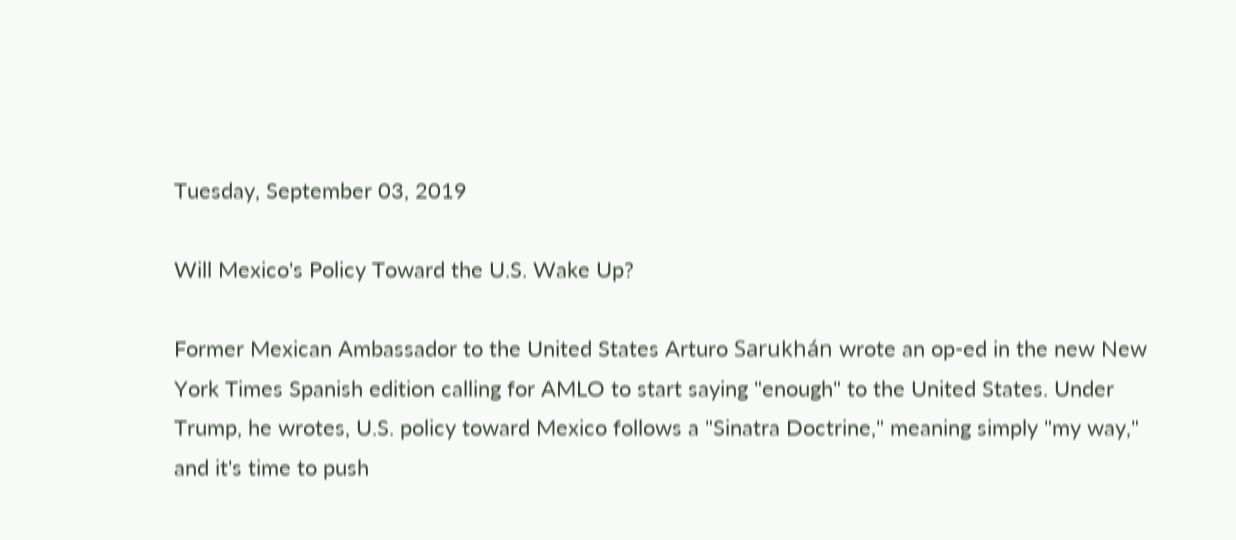Tuesday, September 03, 2019

Will Mexico's Policy Toward the U.S. Wake Up?

Former Mexican Ambassador to the United States Arturo Sarukhán wrote an op-ed in the new New York Times Spanish edition calling for AMLO to start saying "enough" to the United States. Under Trump, he wrotes, U.S. policy toward Mexico follows a "Sinatra Doctrine," meaning simply "my way," and it's time to push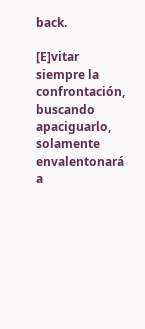back.

[E]vitar siempre la confrontación, buscando apaciguarlo, solamente envalentonará a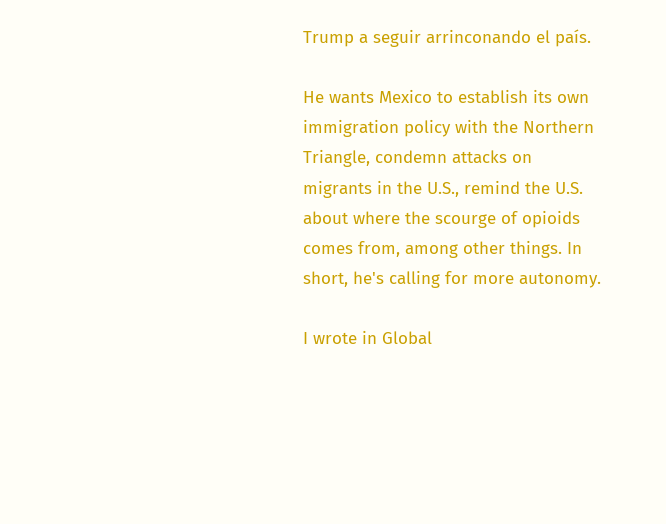Trump a seguir arrinconando el país.

He wants Mexico to establish its own immigration policy with the Northern Triangle, condemn attacks on migrants in the U.S., remind the U.S. about where the scourge of opioids comes from, among other things. In short, he's calling for more autonomy.

I wrote in Global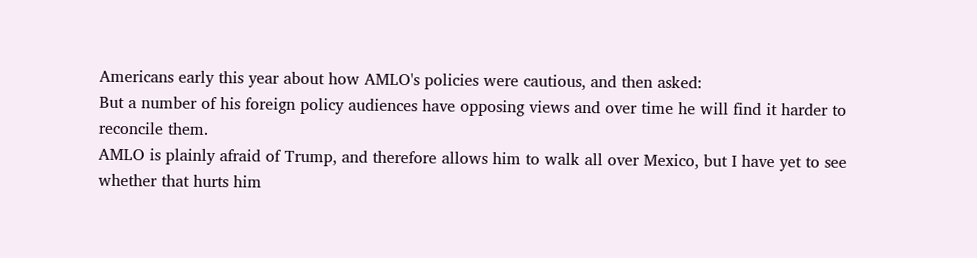Americans early this year about how AMLO's policies were cautious, and then asked:
But a number of his foreign policy audiences have opposing views and over time he will find it harder to reconcile them.
AMLO is plainly afraid of Trump, and therefore allows him to walk all over Mexico, but I have yet to see whether that hurts him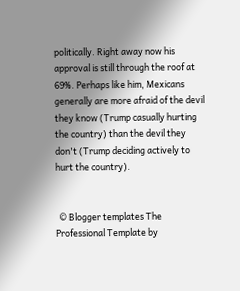politically. Right away now his approval is still through the roof at 69%. Perhaps like him, Mexicans generally are more afraid of the devil they know (Trump casually hurting the country) than the devil they don't (Trump deciding actively to hurt the country).


  © Blogger templates The Professional Template by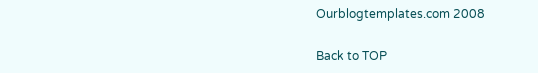Ourblogtemplates.com 2008

Back to TOP